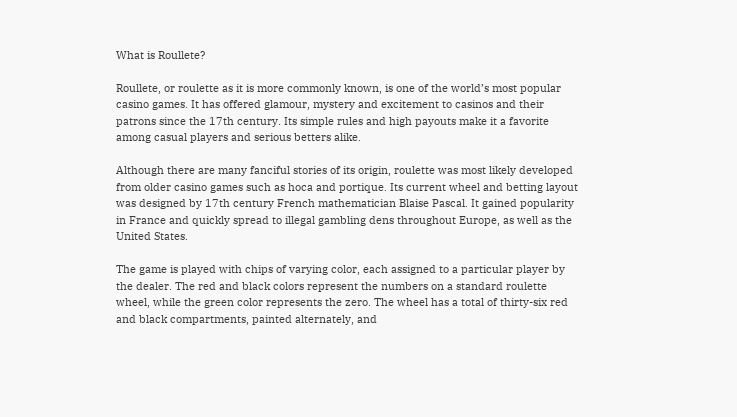What is Roullete?

Roullete, or roulette as it is more commonly known, is one of the world’s most popular casino games. It has offered glamour, mystery and excitement to casinos and their patrons since the 17th century. Its simple rules and high payouts make it a favorite among casual players and serious betters alike.

Although there are many fanciful stories of its origin, roulette was most likely developed from older casino games such as hoca and portique. Its current wheel and betting layout was designed by 17th century French mathematician Blaise Pascal. It gained popularity in France and quickly spread to illegal gambling dens throughout Europe, as well as the United States.

The game is played with chips of varying color, each assigned to a particular player by the dealer. The red and black colors represent the numbers on a standard roulette wheel, while the green color represents the zero. The wheel has a total of thirty-six red and black compartments, painted alternately, and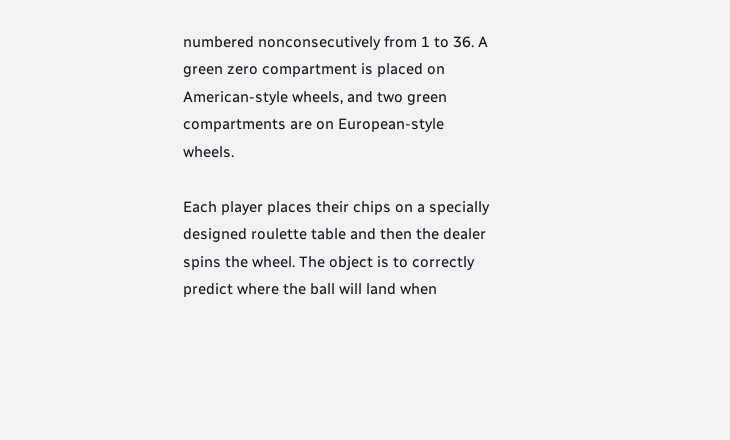numbered nonconsecutively from 1 to 36. A green zero compartment is placed on American-style wheels, and two green compartments are on European-style wheels.

Each player places their chips on a specially designed roulette table and then the dealer spins the wheel. The object is to correctly predict where the ball will land when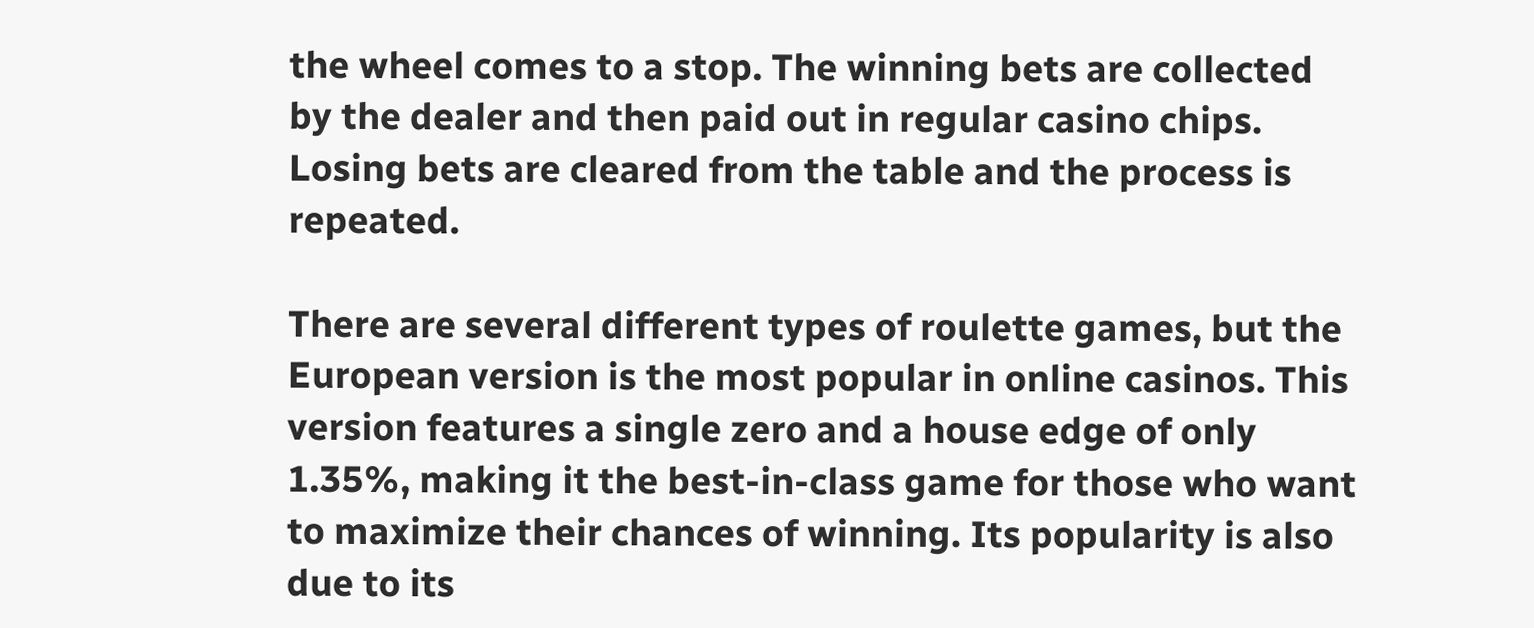the wheel comes to a stop. The winning bets are collected by the dealer and then paid out in regular casino chips. Losing bets are cleared from the table and the process is repeated.

There are several different types of roulette games, but the European version is the most popular in online casinos. This version features a single zero and a house edge of only 1.35%, making it the best-in-class game for those who want to maximize their chances of winning. Its popularity is also due to its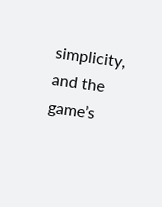simplicity, and the game’s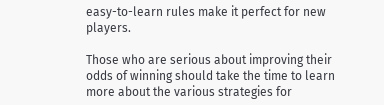easy-to-learn rules make it perfect for new players.

Those who are serious about improving their odds of winning should take the time to learn more about the various strategies for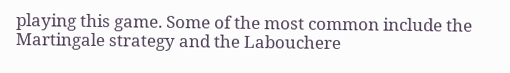playing this game. Some of the most common include the Martingale strategy and the Labouchere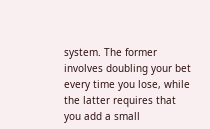system. The former involves doubling your bet every time you lose, while the latter requires that you add a small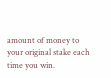amount of money to your original stake each time you win.